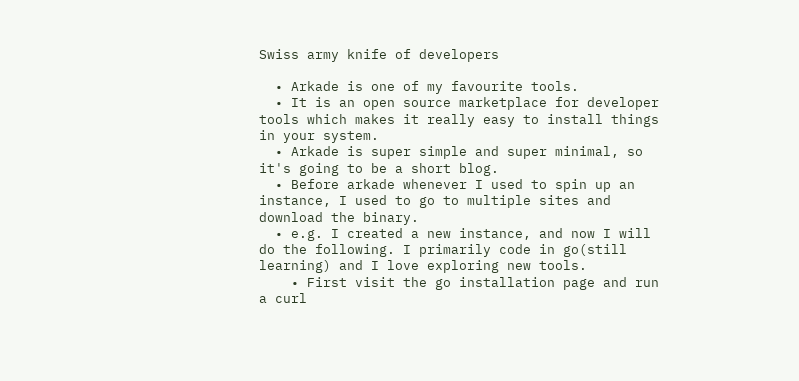Swiss army knife of developers

  • Arkade is one of my favourite tools.
  • It is an open source marketplace for developer tools which makes it really easy to install things in your system.
  • Arkade is super simple and super minimal, so it's going to be a short blog.
  • Before arkade whenever I used to spin up an instance, I used to go to multiple sites and download the binary.
  • e.g. I created a new instance, and now I will do the following. I primarily code in go(still learning) and I love exploring new tools.
    • First visit the go installation page and run a curl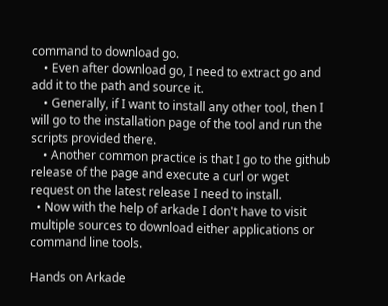command to download go.
    • Even after download go, I need to extract go and add it to the path and source it.
    • Generally, if I want to install any other tool, then I will go to the installation page of the tool and run the scripts provided there.
    • Another common practice is that I go to the github release of the page and execute a curl or wget request on the latest release I need to install.
  • Now with the help of arkade I don't have to visit multiple sources to download either applications or command line tools.

Hands on Arkade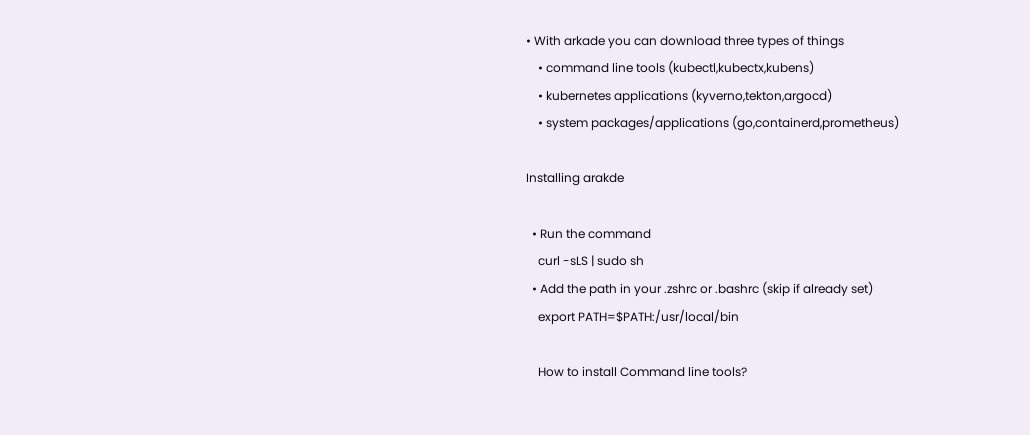• With arkade you can download three types of things
    • command line tools (kubectl,kubectx,kubens)
    • kubernetes applications (kyverno,tekton,argocd)
    • system packages/applications (go,containerd,prometheus)

Installing arakde

  • Run the command
    curl -sLS | sudo sh
  • Add the path in your .zshrc or .bashrc (skip if already set)
    export PATH=$PATH:/usr/local/bin

    How to install Command line tools?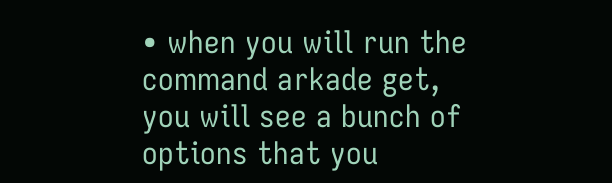• when you will run the command arkade get, you will see a bunch of options that you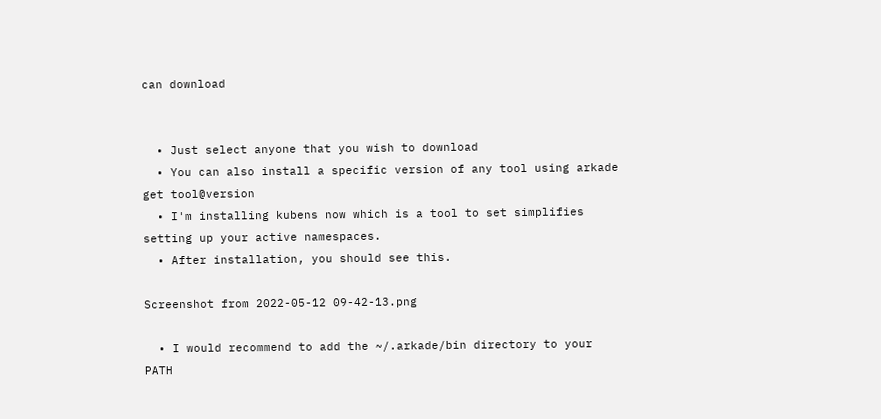can download


  • Just select anyone that you wish to download
  • You can also install a specific version of any tool using arkade get tool@version
  • I'm installing kubens now which is a tool to set simplifies setting up your active namespaces.
  • After installation, you should see this.

Screenshot from 2022-05-12 09-42-13.png

  • I would recommend to add the ~/.arkade/bin directory to your PATH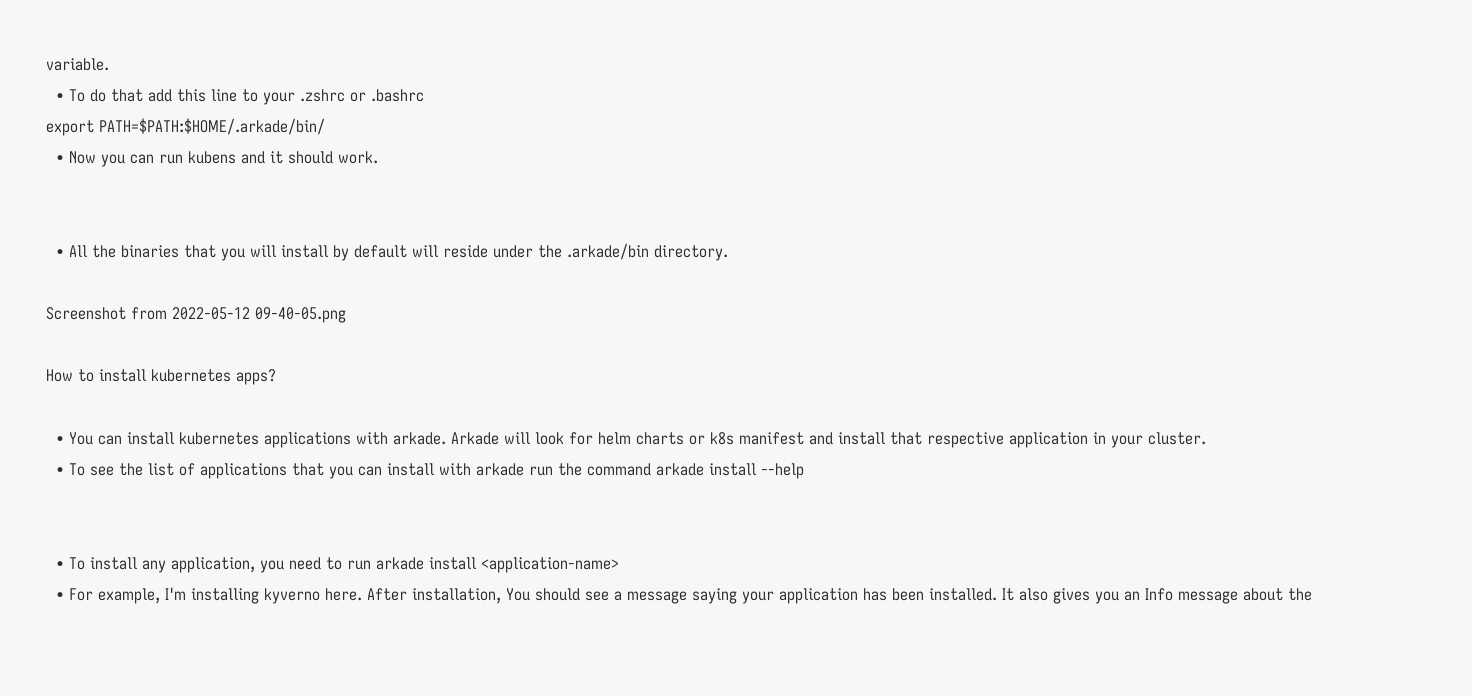variable.
  • To do that add this line to your .zshrc or .bashrc
export PATH=$PATH:$HOME/.arkade/bin/
  • Now you can run kubens and it should work.


  • All the binaries that you will install by default will reside under the .arkade/bin directory.

Screenshot from 2022-05-12 09-40-05.png

How to install kubernetes apps?

  • You can install kubernetes applications with arkade. Arkade will look for helm charts or k8s manifest and install that respective application in your cluster.
  • To see the list of applications that you can install with arkade run the command arkade install --help


  • To install any application, you need to run arkade install <application-name>
  • For example, I'm installing kyverno here. After installation, You should see a message saying your application has been installed. It also gives you an Info message about the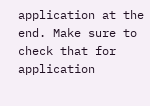application at the end. Make sure to check that for application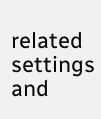related settings and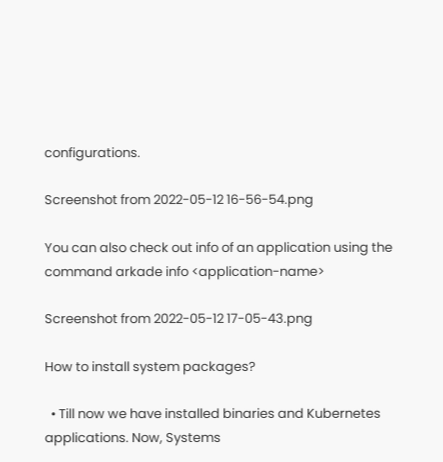configurations.

Screenshot from 2022-05-12 16-56-54.png

You can also check out info of an application using the command arkade info <application-name>

Screenshot from 2022-05-12 17-05-43.png

How to install system packages?

  • Till now we have installed binaries and Kubernetes applications. Now, Systems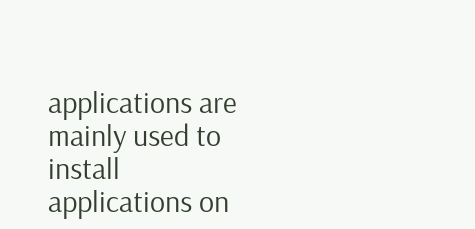applications are mainly used to install applications on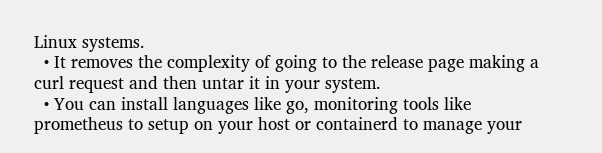Linux systems.
  • It removes the complexity of going to the release page making a curl request and then untar it in your system.
  • You can install languages like go, monitoring tools like prometheus to setup on your host or containerd to manage your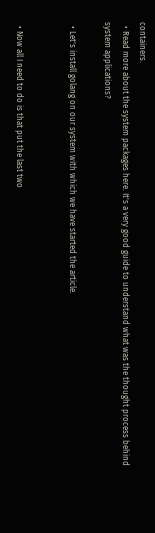containers.
  • Read more about the system packages here. It's a very good guide to understand what was the thought process behind system applications?

  • Let's install golang on our system with which we have started the article.


  • Now all I need to do is that put the last two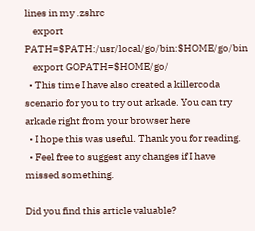lines in my .zshrc
    export PATH=$PATH:/usr/local/go/bin:$HOME/go/bin
    export GOPATH=$HOME/go/
  • This time I have also created a killercoda scenario for you to try out arkade. You can try arkade right from your browser here
  • I hope this was useful. Thank you for reading.
  • Feel free to suggest any changes if I have missed something.

Did you find this article valuable?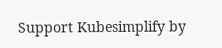Support Kubesimplify by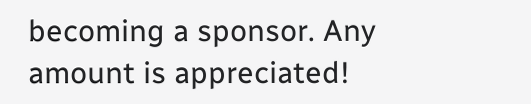becoming a sponsor. Any amount is appreciated!